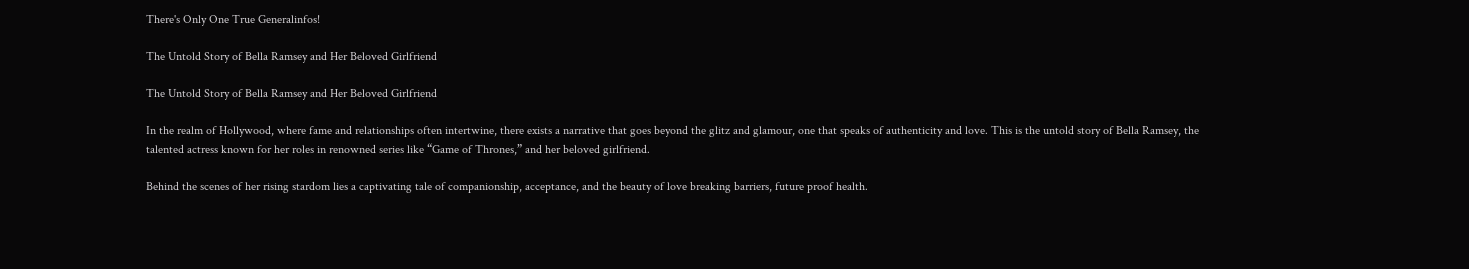There's Only One True Generalinfos!

The Untold Story of Bella Ramsey and Her Beloved Girlfriend

The Untold Story of Bella Ramsey and Her Beloved Girlfriend

In the realm of Hollywood, where fame and relationships often intertwine, there exists a narrative that goes beyond the glitz and glamour, one that speaks of authenticity and love. This is the untold story of Bella Ramsey, the talented actress known for her roles in renowned series like “Game of Thrones,” and her beloved girlfriend.

Behind the scenes of her rising stardom lies a captivating tale of companionship, acceptance, and the beauty of love breaking barriers, future proof health.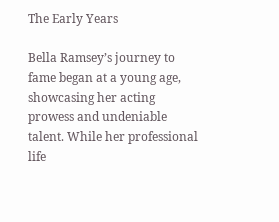The Early Years

Bella Ramsey’s journey to fame began at a young age, showcasing her acting prowess and undeniable talent. While her professional life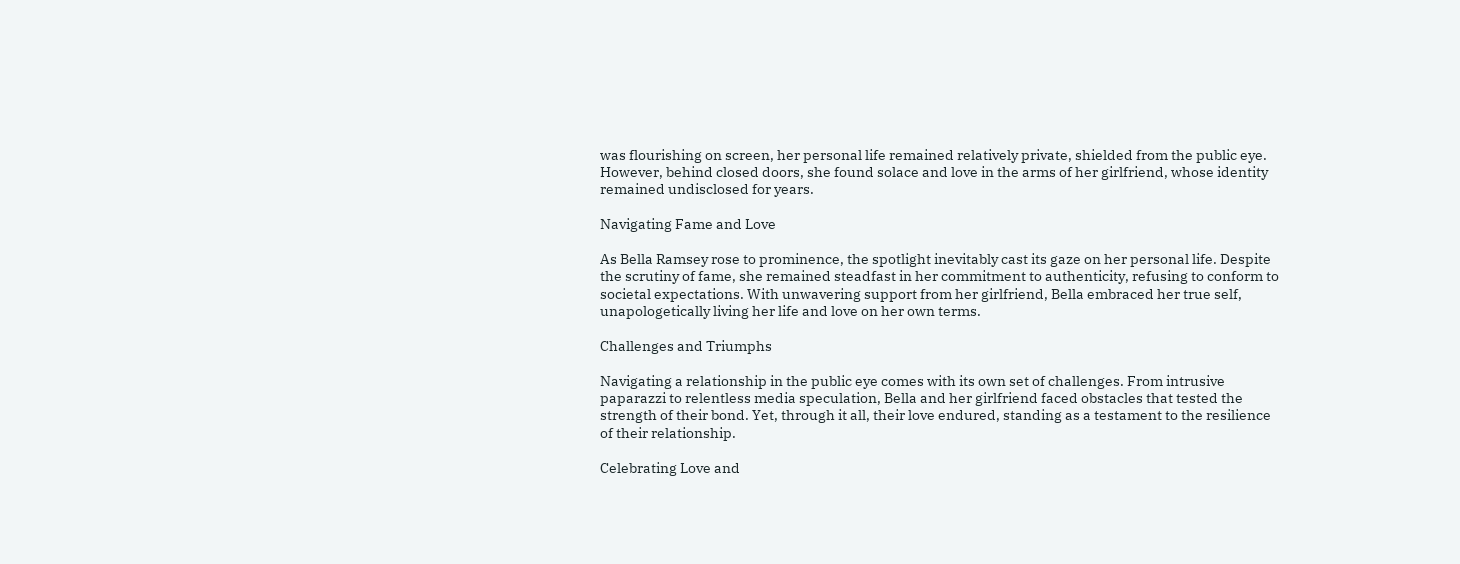was flourishing on screen, her personal life remained relatively private, shielded from the public eye. However, behind closed doors, she found solace and love in the arms of her girlfriend, whose identity remained undisclosed for years.

Navigating Fame and Love

As Bella Ramsey rose to prominence, the spotlight inevitably cast its gaze on her personal life. Despite the scrutiny of fame, she remained steadfast in her commitment to authenticity, refusing to conform to societal expectations. With unwavering support from her girlfriend, Bella embraced her true self, unapologetically living her life and love on her own terms.

Challenges and Triumphs

Navigating a relationship in the public eye comes with its own set of challenges. From intrusive paparazzi to relentless media speculation, Bella and her girlfriend faced obstacles that tested the strength of their bond. Yet, through it all, their love endured, standing as a testament to the resilience of their relationship.

Celebrating Love and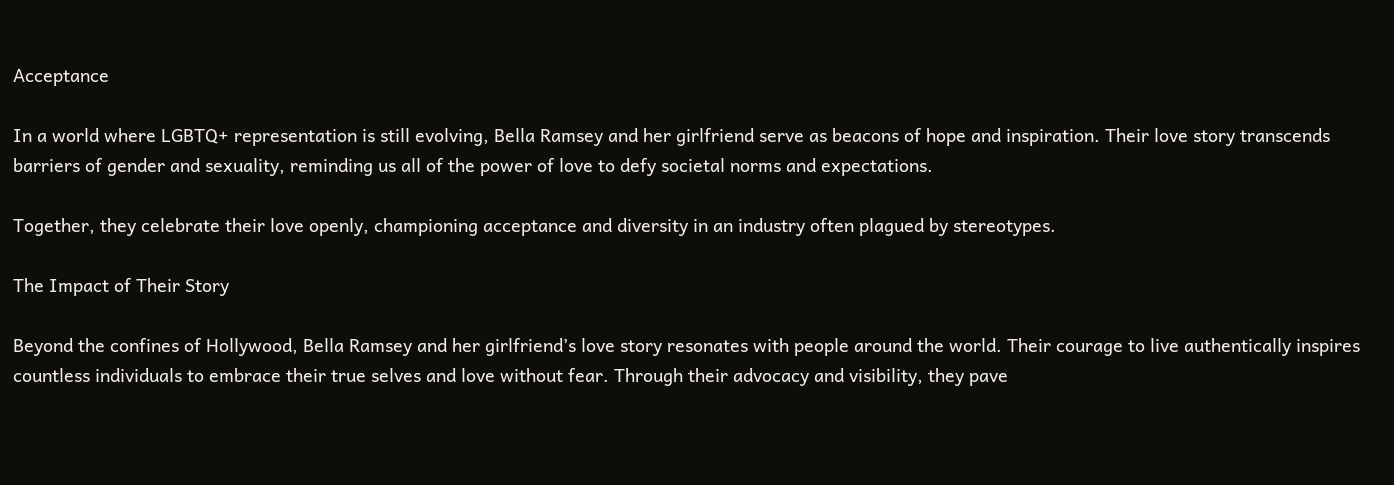Acceptance

In a world where LGBTQ+ representation is still evolving, Bella Ramsey and her girlfriend serve as beacons of hope and inspiration. Their love story transcends barriers of gender and sexuality, reminding us all of the power of love to defy societal norms and expectations.

Together, they celebrate their love openly, championing acceptance and diversity in an industry often plagued by stereotypes.

The Impact of Their Story

Beyond the confines of Hollywood, Bella Ramsey and her girlfriend’s love story resonates with people around the world. Their courage to live authentically inspires countless individuals to embrace their true selves and love without fear. Through their advocacy and visibility, they pave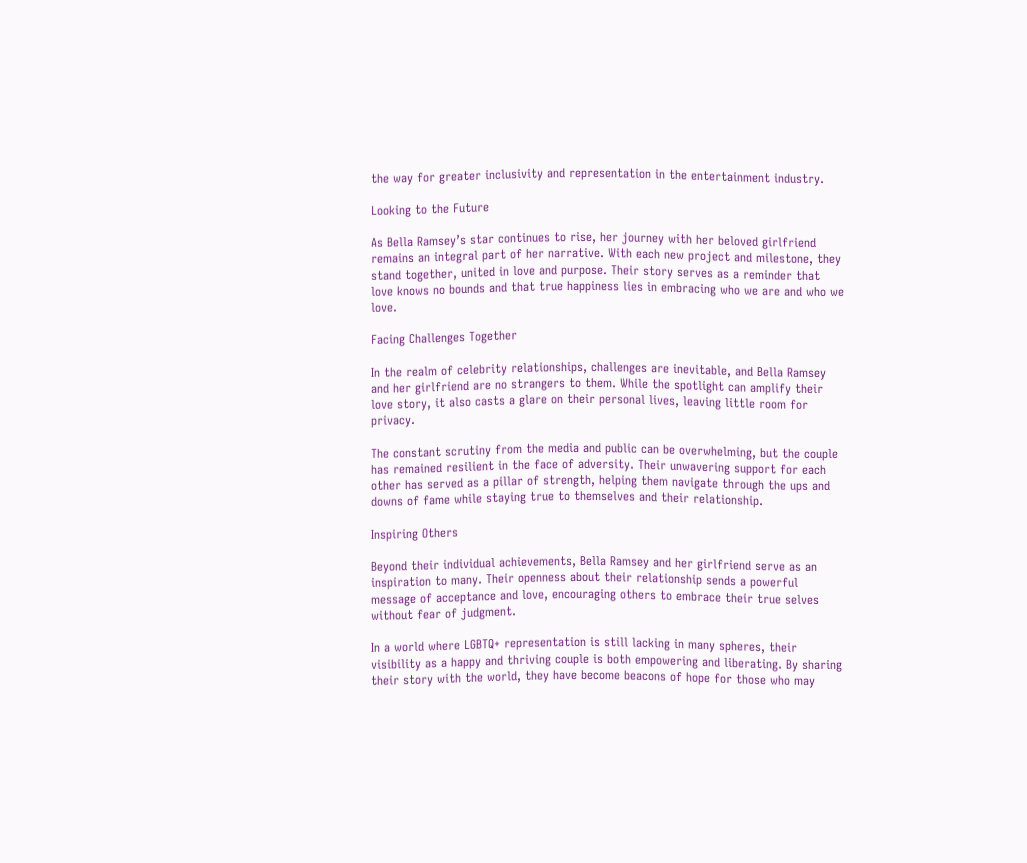the way for greater inclusivity and representation in the entertainment industry.

Looking to the Future

As Bella Ramsey’s star continues to rise, her journey with her beloved girlfriend remains an integral part of her narrative. With each new project and milestone, they stand together, united in love and purpose. Their story serves as a reminder that love knows no bounds and that true happiness lies in embracing who we are and who we love.

Facing Challenges Together

In the realm of celebrity relationships, challenges are inevitable, and Bella Ramsey and her girlfriend are no strangers to them. While the spotlight can amplify their love story, it also casts a glare on their personal lives, leaving little room for privacy.

The constant scrutiny from the media and public can be overwhelming, but the couple has remained resilient in the face of adversity. Their unwavering support for each other has served as a pillar of strength, helping them navigate through the ups and downs of fame while staying true to themselves and their relationship.

Inspiring Others

Beyond their individual achievements, Bella Ramsey and her girlfriend serve as an inspiration to many. Their openness about their relationship sends a powerful message of acceptance and love, encouraging others to embrace their true selves without fear of judgment.

In a world where LGBTQ+ representation is still lacking in many spheres, their visibility as a happy and thriving couple is both empowering and liberating. By sharing their story with the world, they have become beacons of hope for those who may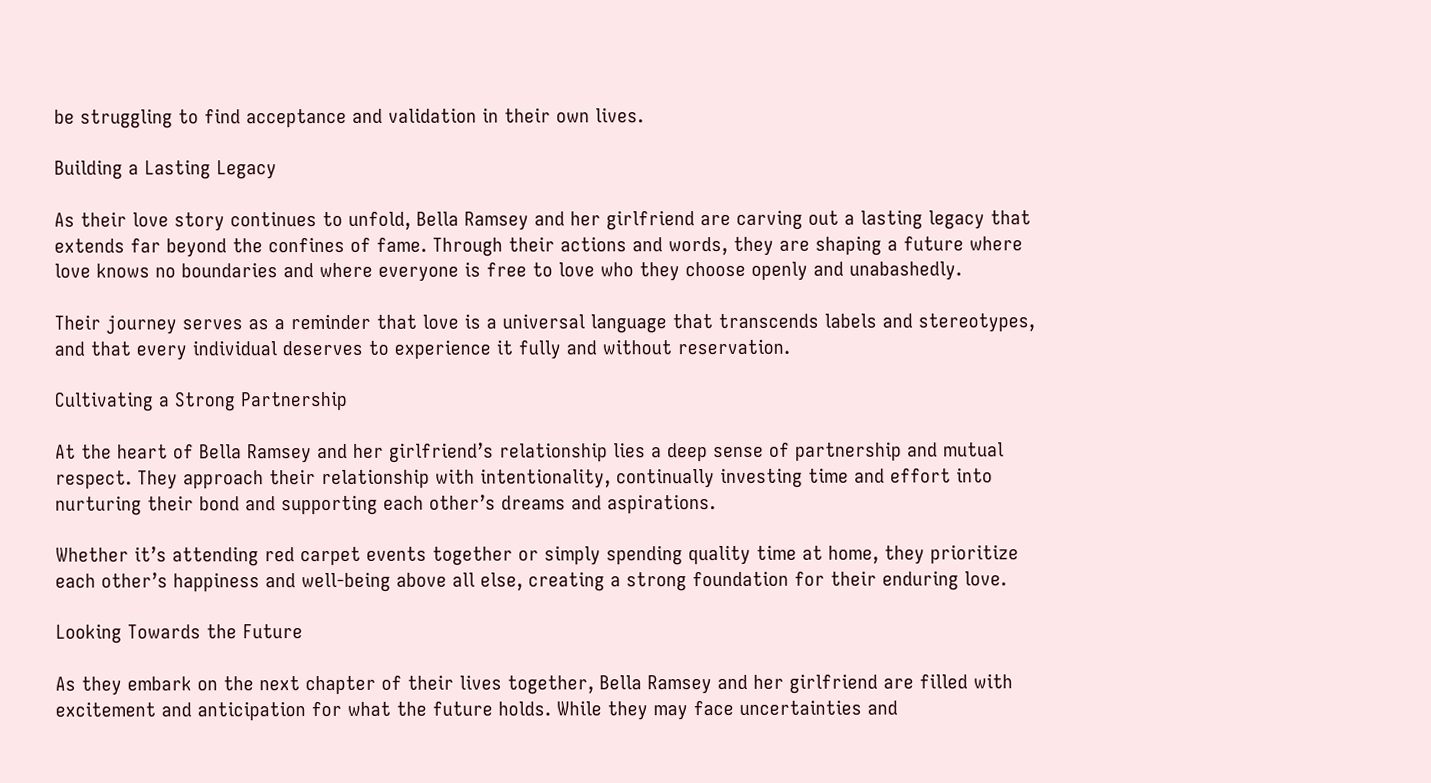be struggling to find acceptance and validation in their own lives.

Building a Lasting Legacy

As their love story continues to unfold, Bella Ramsey and her girlfriend are carving out a lasting legacy that extends far beyond the confines of fame. Through their actions and words, they are shaping a future where love knows no boundaries and where everyone is free to love who they choose openly and unabashedly.

Their journey serves as a reminder that love is a universal language that transcends labels and stereotypes, and that every individual deserves to experience it fully and without reservation.

Cultivating a Strong Partnership

At the heart of Bella Ramsey and her girlfriend’s relationship lies a deep sense of partnership and mutual respect. They approach their relationship with intentionality, continually investing time and effort into nurturing their bond and supporting each other’s dreams and aspirations.

Whether it’s attending red carpet events together or simply spending quality time at home, they prioritize each other’s happiness and well-being above all else, creating a strong foundation for their enduring love.

Looking Towards the Future

As they embark on the next chapter of their lives together, Bella Ramsey and her girlfriend are filled with excitement and anticipation for what the future holds. While they may face uncertainties and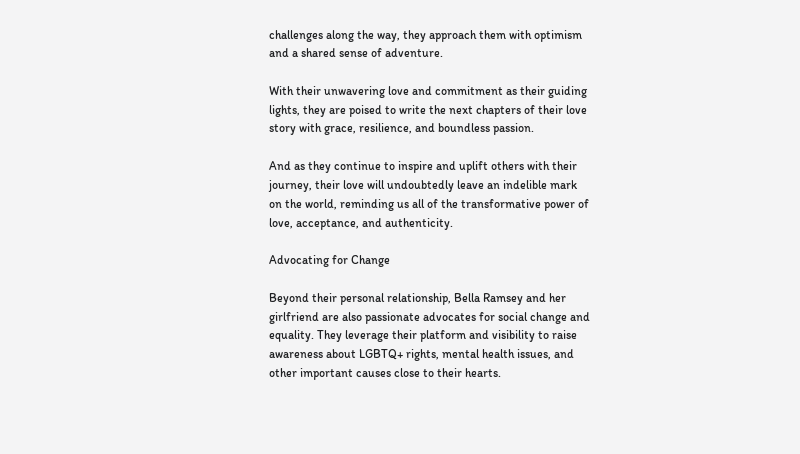challenges along the way, they approach them with optimism and a shared sense of adventure.

With their unwavering love and commitment as their guiding lights, they are poised to write the next chapters of their love story with grace, resilience, and boundless passion.

And as they continue to inspire and uplift others with their journey, their love will undoubtedly leave an indelible mark on the world, reminding us all of the transformative power of love, acceptance, and authenticity.

Advocating for Change

Beyond their personal relationship, Bella Ramsey and her girlfriend are also passionate advocates for social change and equality. They leverage their platform and visibility to raise awareness about LGBTQ+ rights, mental health issues, and other important causes close to their hearts.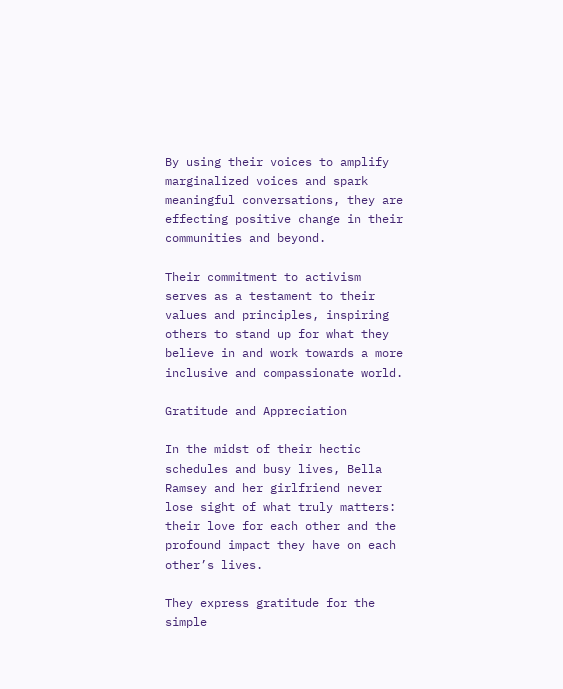By using their voices to amplify marginalized voices and spark meaningful conversations, they are effecting positive change in their communities and beyond.

Their commitment to activism serves as a testament to their values and principles, inspiring others to stand up for what they believe in and work towards a more inclusive and compassionate world.

Gratitude and Appreciation

In the midst of their hectic schedules and busy lives, Bella Ramsey and her girlfriend never lose sight of what truly matters: their love for each other and the profound impact they have on each other’s lives.

They express gratitude for the simple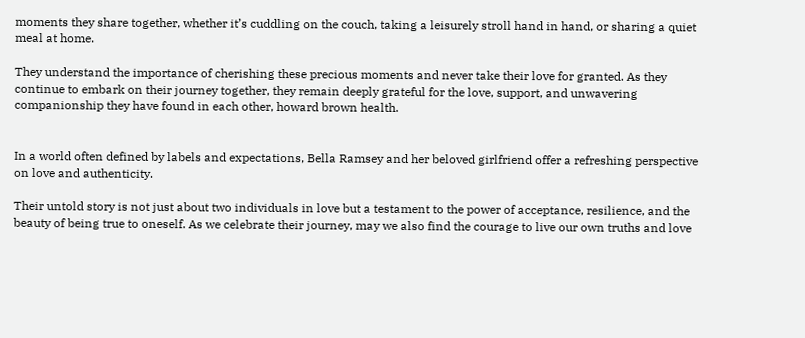moments they share together, whether it’s cuddling on the couch, taking a leisurely stroll hand in hand, or sharing a quiet meal at home.

They understand the importance of cherishing these precious moments and never take their love for granted. As they continue to embark on their journey together, they remain deeply grateful for the love, support, and unwavering companionship they have found in each other, howard brown health.


In a world often defined by labels and expectations, Bella Ramsey and her beloved girlfriend offer a refreshing perspective on love and authenticity.

Their untold story is not just about two individuals in love but a testament to the power of acceptance, resilience, and the beauty of being true to oneself. As we celebrate their journey, may we also find the courage to live our own truths and love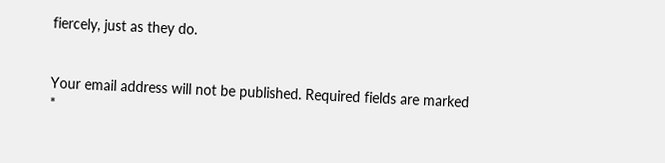fiercely, just as they do.


Your email address will not be published. Required fields are marked *